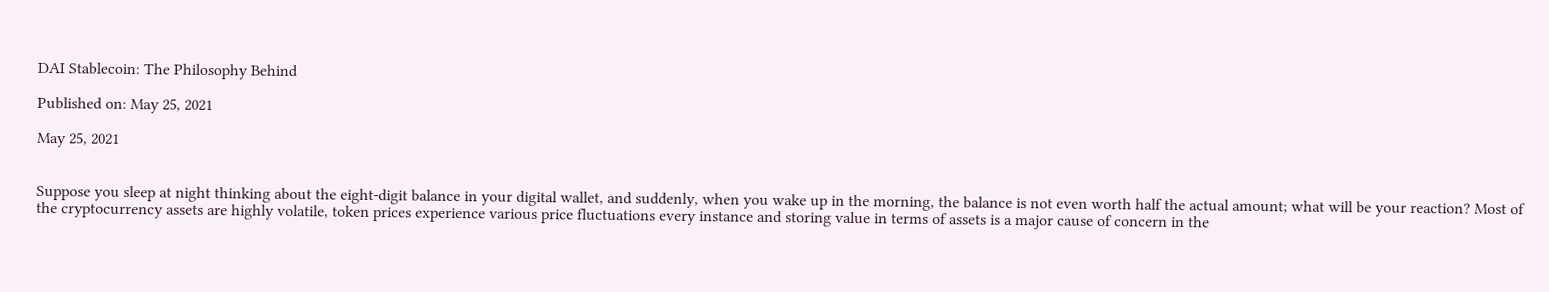DAI Stablecoin: The Philosophy Behind

Published on: May 25, 2021

May 25, 2021


Suppose you sleep at night thinking about the eight-digit balance in your digital wallet, and suddenly, when you wake up in the morning, the balance is not even worth half the actual amount; what will be your reaction? Most of the cryptocurrency assets are highly volatile, token prices experience various price fluctuations every instance and storing value in terms of assets is a major cause of concern in the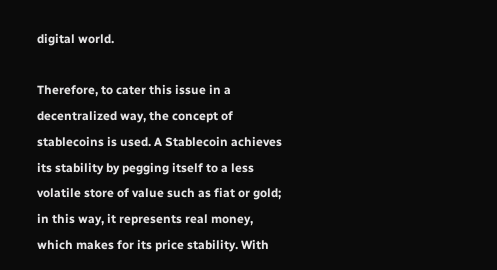digital world.

Therefore, to cater this issue in a decentralized way, the concept of stablecoins is used. A Stablecoin achieves its stability by pegging itself to a less volatile store of value such as fiat or gold; in this way, it represents real money, which makes for its price stability. With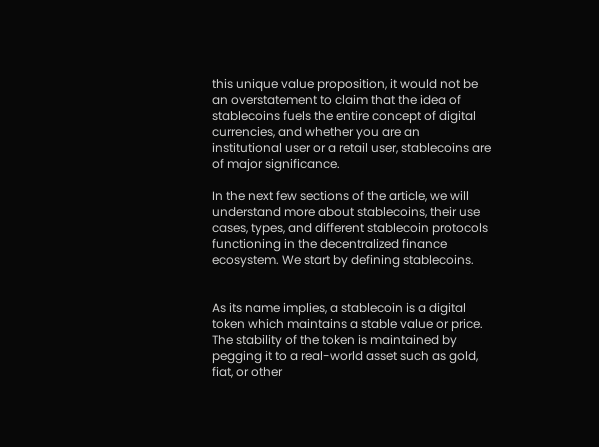this unique value proposition, it would not be an overstatement to claim that the idea of stablecoins fuels the entire concept of digital currencies, and whether you are an institutional user or a retail user, stablecoins are of major significance.

In the next few sections of the article, we will understand more about stablecoins, their use cases, types, and different stablecoin protocols functioning in the decentralized finance ecosystem. We start by defining stablecoins.


As its name implies, a stablecoin is a digital token which maintains a stable value or price. The stability of the token is maintained by pegging it to a real-world asset such as gold, fiat, or other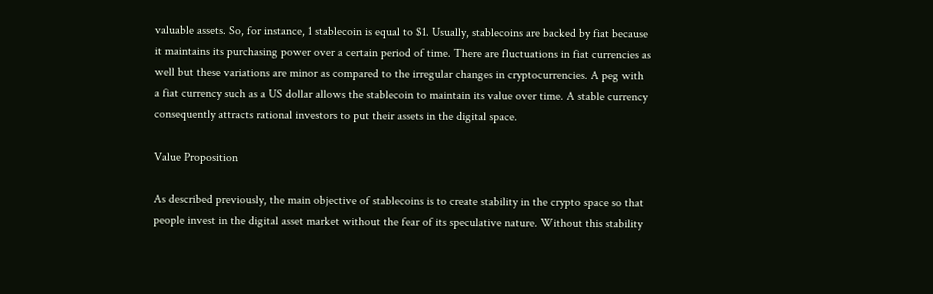valuable assets. So, for instance, 1 stablecoin is equal to $1. Usually, stablecoins are backed by fiat because it maintains its purchasing power over a certain period of time. There are fluctuations in fiat currencies as well but these variations are minor as compared to the irregular changes in cryptocurrencies. A peg with a fiat currency such as a US dollar allows the stablecoin to maintain its value over time. A stable currency consequently attracts rational investors to put their assets in the digital space.

Value Proposition

As described previously, the main objective of stablecoins is to create stability in the crypto space so that people invest in the digital asset market without the fear of its speculative nature. Without this stability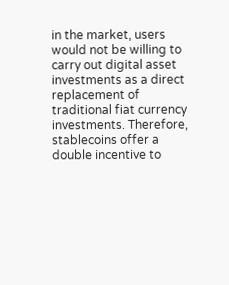in the market, users would not be willing to carry out digital asset investments as a direct replacement of traditional fiat currency investments. Therefore, stablecoins offer a double incentive to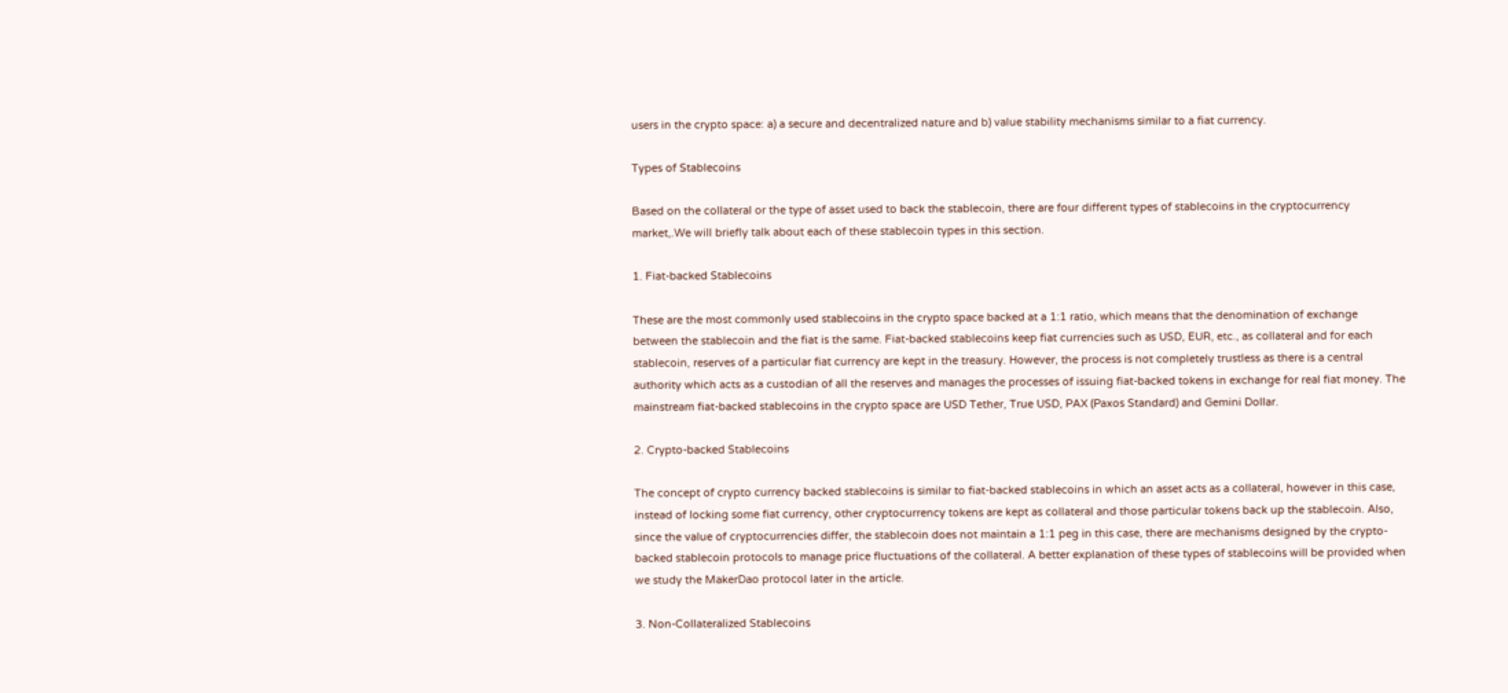users in the crypto space: a) a secure and decentralized nature and b) value stability mechanisms similar to a fiat currency.

Types of Stablecoins

Based on the collateral or the type of asset used to back the stablecoin, there are four different types of stablecoins in the cryptocurrency market,.We will briefly talk about each of these stablecoin types in this section.

1. Fiat-backed Stablecoins

These are the most commonly used stablecoins in the crypto space backed at a 1:1 ratio, which means that the denomination of exchange between the stablecoin and the fiat is the same. Fiat-backed stablecoins keep fiat currencies such as USD, EUR, etc., as collateral and for each stablecoin, reserves of a particular fiat currency are kept in the treasury. However, the process is not completely trustless as there is a central authority which acts as a custodian of all the reserves and manages the processes of issuing fiat-backed tokens in exchange for real fiat money. The mainstream fiat-backed stablecoins in the crypto space are USD Tether, True USD, PAX (Paxos Standard) and Gemini Dollar.

2. Crypto-backed Stablecoins

The concept of crypto currency backed stablecoins is similar to fiat-backed stablecoins in which an asset acts as a collateral, however in this case, instead of locking some fiat currency, other cryptocurrency tokens are kept as collateral and those particular tokens back up the stablecoin. Also, since the value of cryptocurrencies differ, the stablecoin does not maintain a 1:1 peg in this case, there are mechanisms designed by the crypto-backed stablecoin protocols to manage price fluctuations of the collateral. A better explanation of these types of stablecoins will be provided when we study the MakerDao protocol later in the article.

3. Non-Collateralized Stablecoins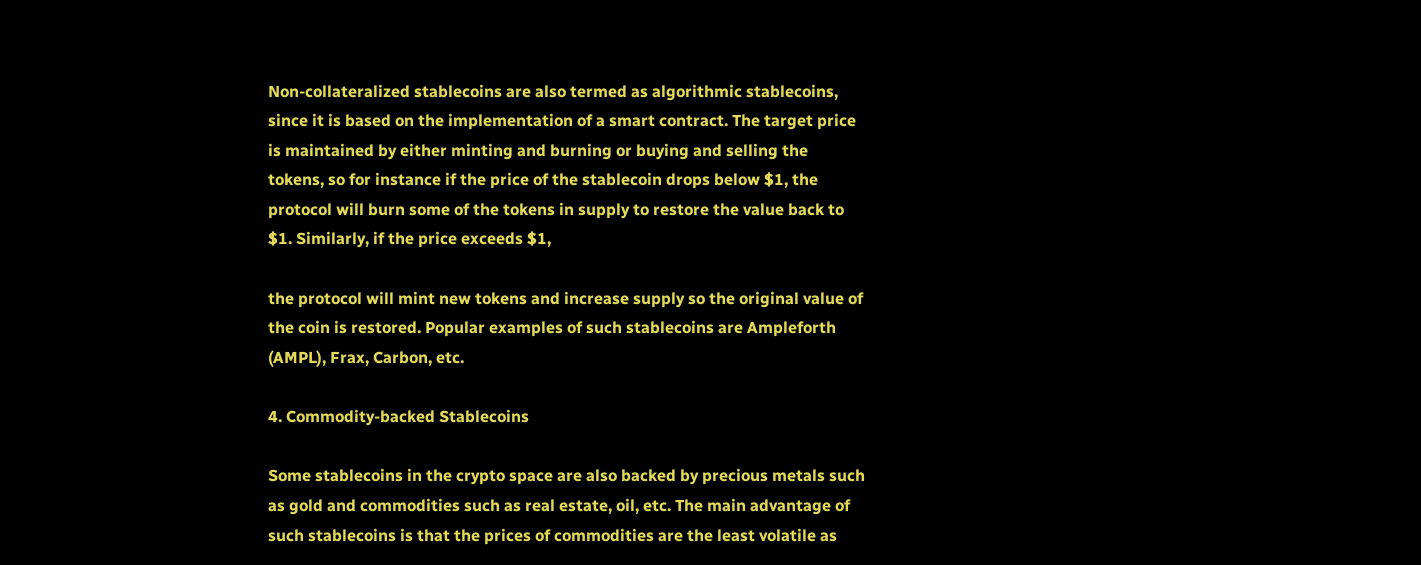Non-collateralized stablecoins are also termed as algorithmic stablecoins, since it is based on the implementation of a smart contract. The target price is maintained by either minting and burning or buying and selling the tokens, so for instance if the price of the stablecoin drops below $1, the protocol will burn some of the tokens in supply to restore the value back to $1. Similarly, if the price exceeds $1,

the protocol will mint new tokens and increase supply so the original value of the coin is restored. Popular examples of such stablecoins are Ampleforth (AMPL), Frax, Carbon, etc.

4. Commodity-backed Stablecoins

Some stablecoins in the crypto space are also backed by precious metals such as gold and commodities such as real estate, oil, etc. The main advantage of such stablecoins is that the prices of commodities are the least volatile as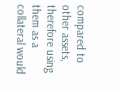compared to other assets, therefore using them as a collateral would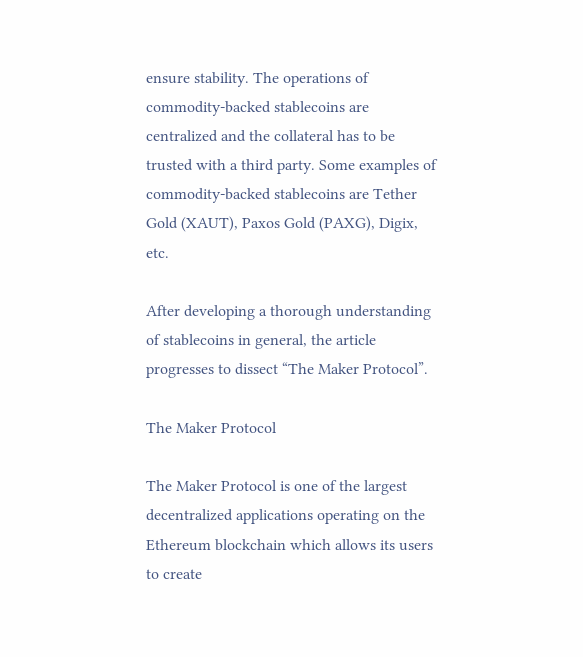ensure stability. The operations of commodity-backed stablecoins are centralized and the collateral has to be trusted with a third party. Some examples of commodity-backed stablecoins are Tether Gold (XAUT), Paxos Gold (PAXG), Digix, etc.

After developing a thorough understanding of stablecoins in general, the article progresses to dissect “The Maker Protocol”.

The Maker Protocol

The Maker Protocol is one of the largest decentralized applications operating on the Ethereum blockchain which allows its users to create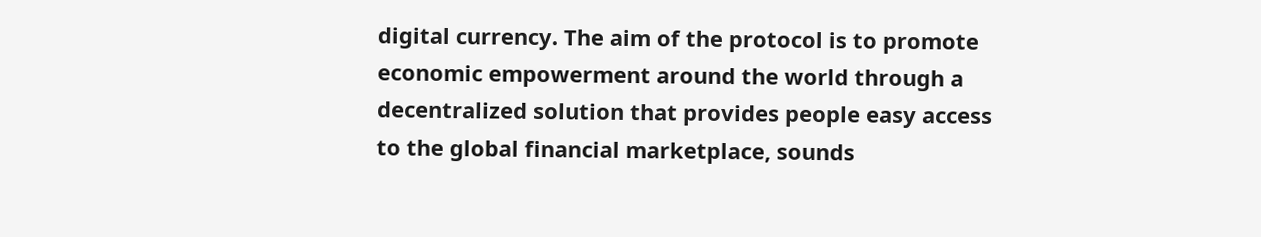digital currency. The aim of the protocol is to promote economic empowerment around the world through a decentralized solution that provides people easy access to the global financial marketplace, sounds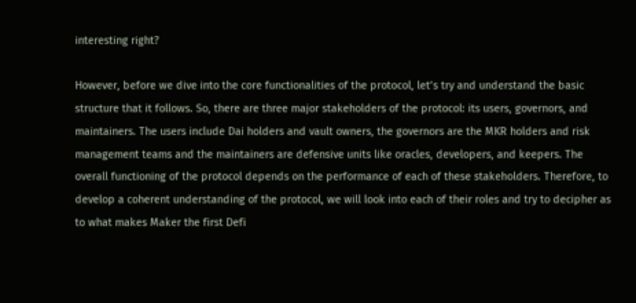interesting right?

However, before we dive into the core functionalities of the protocol, let’s try and understand the basic structure that it follows. So, there are three major stakeholders of the protocol: its users, governors, and maintainers. The users include Dai holders and vault owners, the governors are the MKR holders and risk management teams and the maintainers are defensive units like oracles, developers, and keepers. The overall functioning of the protocol depends on the performance of each of these stakeholders. Therefore, to develop a coherent understanding of the protocol, we will look into each of their roles and try to decipher as to what makes Maker the first Defi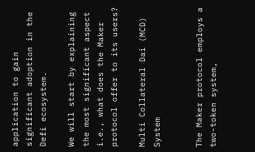application to gain significant adoption in the Defi ecosystem.

We will start by explaining the most significant aspect i.e., what does the Maker protocol offer to its users?

Multi Collateral Dai (MCD) System


The Maker protocol employs a two-token system,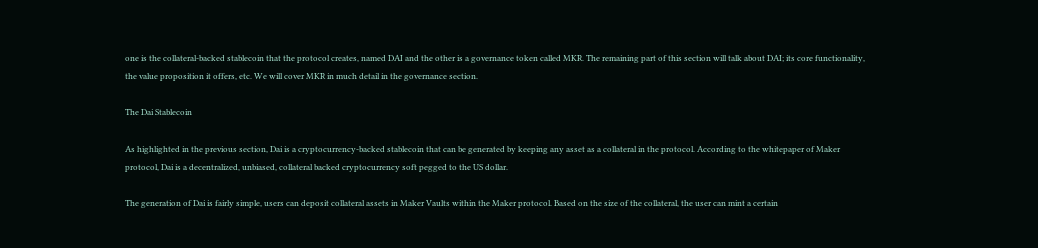one is the collateral-backed stablecoin that the protocol creates, named DAI and the other is a governance token called MKR. The remaining part of this section will talk about DAI; its core functionality, the value proposition it offers, etc. We will cover MKR in much detail in the governance section.

The Dai Stablecoin

As highlighted in the previous section, Dai is a cryptocurrency-backed stablecoin that can be generated by keeping any asset as a collateral in the protocol. According to the whitepaper of Maker protocol, Dai is a decentralized, unbiased, collateral backed cryptocurrency soft pegged to the US dollar.

The generation of Dai is fairly simple, users can deposit collateral assets in Maker Vaults within the Maker protocol. Based on the size of the collateral, the user can mint a certain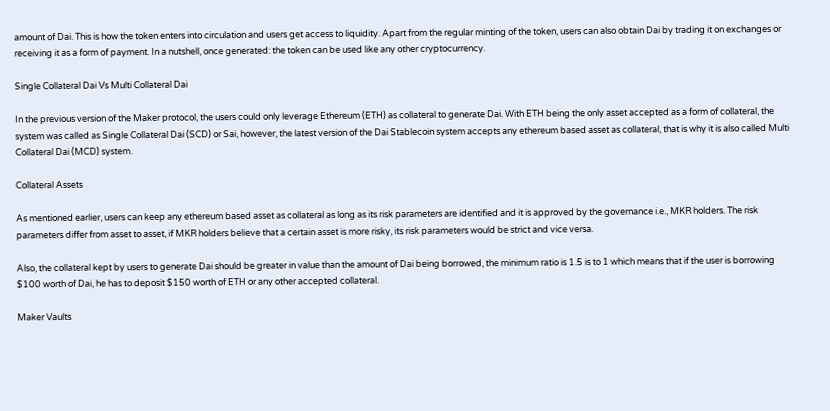amount of Dai. This is how the token enters into circulation and users get access to liquidity. Apart from the regular minting of the token, users can also obtain Dai by trading it on exchanges or receiving it as a form of payment. In a nutshell, once generated: the token can be used like any other cryptocurrency.

Single Collateral Dai Vs Multi Collateral Dai

In the previous version of the Maker protocol, the users could only leverage Ethereum (ETH) as collateral to generate Dai. With ETH being the only asset accepted as a form of collateral, the system was called as Single Collateral Dai (SCD) or Sai, however, the latest version of the Dai Stablecoin system accepts any ethereum based asset as collateral, that is why it is also called Multi Collateral Dai (MCD) system.

Collateral Assets

As mentioned earlier, users can keep any ethereum based asset as collateral as long as its risk parameters are identified and it is approved by the governance i.e., MKR holders. The risk parameters differ from asset to asset, if MKR holders believe that a certain asset is more risky, its risk parameters would be strict and vice versa.

Also, the collateral kept by users to generate Dai should be greater in value than the amount of Dai being borrowed, the minimum ratio is 1.5 is to 1 which means that if the user is borrowing $100 worth of Dai, he has to deposit $150 worth of ETH or any other accepted collateral.

Maker Vaults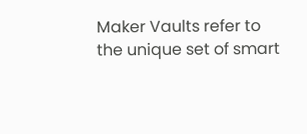Maker Vaults refer to the unique set of smart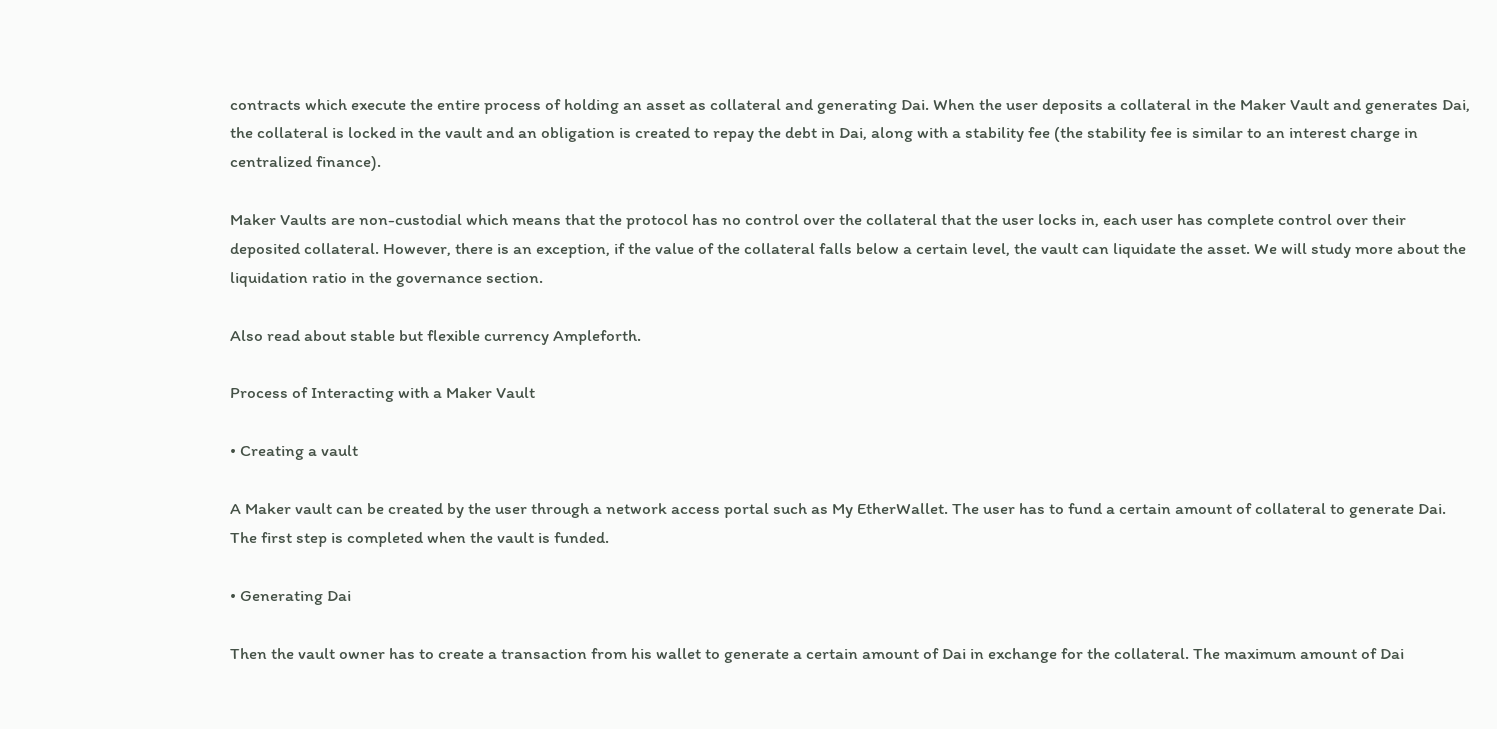contracts which execute the entire process of holding an asset as collateral and generating Dai. When the user deposits a collateral in the Maker Vault and generates Dai, the collateral is locked in the vault and an obligation is created to repay the debt in Dai, along with a stability fee (the stability fee is similar to an interest charge in centralized finance).

Maker Vaults are non-custodial which means that the protocol has no control over the collateral that the user locks in, each user has complete control over their deposited collateral. However, there is an exception, if the value of the collateral falls below a certain level, the vault can liquidate the asset. We will study more about the liquidation ratio in the governance section.

Also read about stable but flexible currency Ampleforth.

Process of Interacting with a Maker Vault

• Creating a vault

A Maker vault can be created by the user through a network access portal such as My EtherWallet. The user has to fund a certain amount of collateral to generate Dai. The first step is completed when the vault is funded.

• Generating Dai

Then the vault owner has to create a transaction from his wallet to generate a certain amount of Dai in exchange for the collateral. The maximum amount of Dai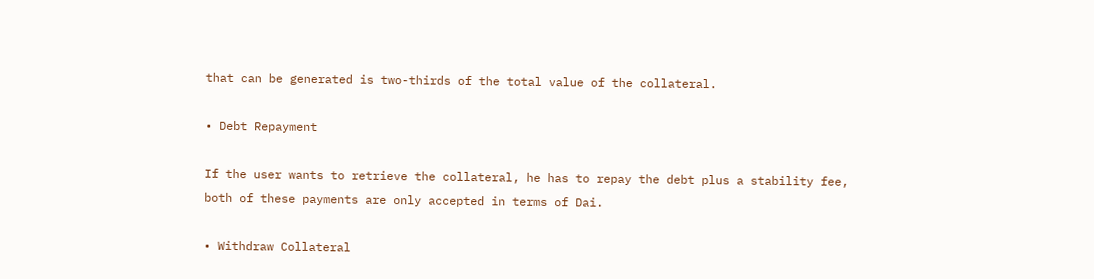that can be generated is two-thirds of the total value of the collateral.

• Debt Repayment

If the user wants to retrieve the collateral, he has to repay the debt plus a stability fee, both of these payments are only accepted in terms of Dai.

• Withdraw Collateral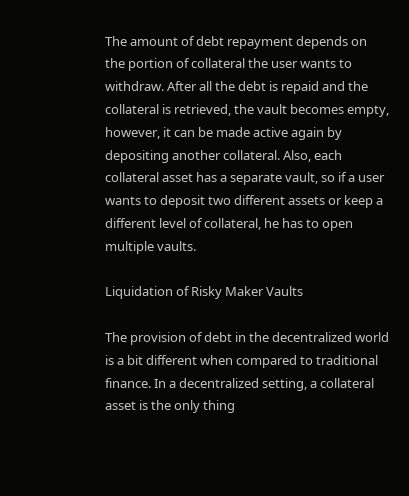The amount of debt repayment depends on the portion of collateral the user wants to withdraw. After all the debt is repaid and the collateral is retrieved, the vault becomes empty, however, it can be made active again by depositing another collateral. Also, each collateral asset has a separate vault, so if a user wants to deposit two different assets or keep a different level of collateral, he has to open multiple vaults.

Liquidation of Risky Maker Vaults

The provision of debt in the decentralized world is a bit different when compared to traditional finance. In a decentralized setting, a collateral asset is the only thing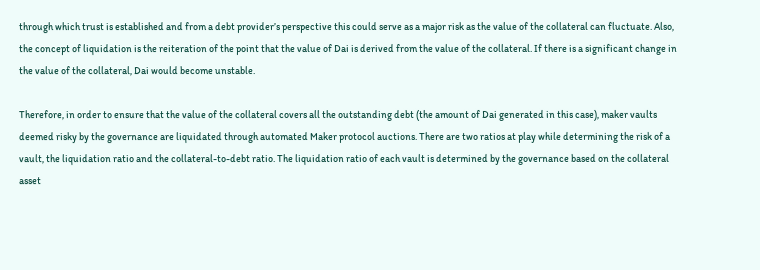through which trust is established and from a debt provider’s perspective this could serve as a major risk as the value of the collateral can fluctuate. Also, the concept of liquidation is the reiteration of the point that the value of Dai is derived from the value of the collateral. If there is a significant change in the value of the collateral, Dai would become unstable.

Therefore, in order to ensure that the value of the collateral covers all the outstanding debt (the amount of Dai generated in this case), maker vaults deemed risky by the governance are liquidated through automated Maker protocol auctions. There are two ratios at play while determining the risk of a vault, the liquidation ratio and the collateral-to-debt ratio. The liquidation ratio of each vault is determined by the governance based on the collateral asset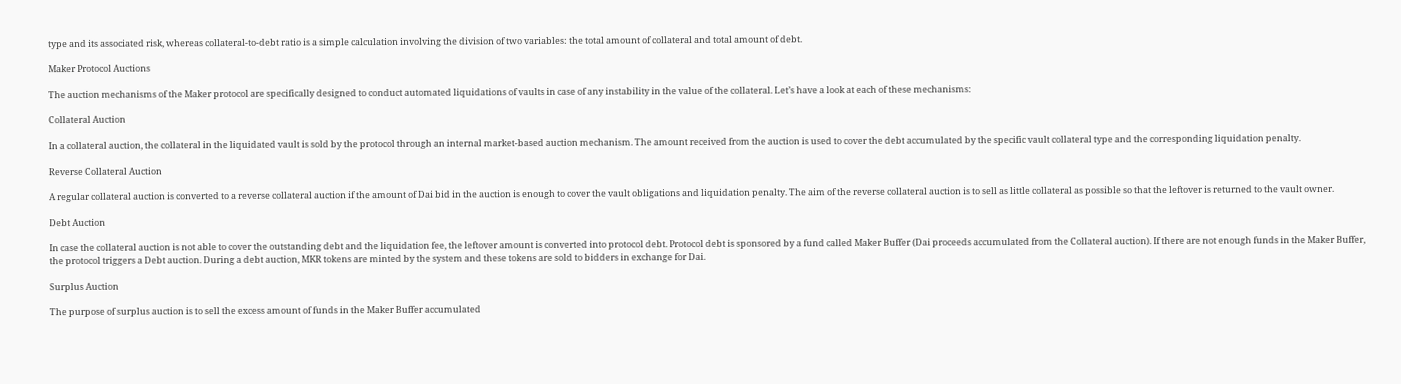type and its associated risk, whereas collateral-to-debt ratio is a simple calculation involving the division of two variables: the total amount of collateral and total amount of debt.

Maker Protocol Auctions

The auction mechanisms of the Maker protocol are specifically designed to conduct automated liquidations of vaults in case of any instability in the value of the collateral. Let’s have a look at each of these mechanisms:

Collateral Auction

In a collateral auction, the collateral in the liquidated vault is sold by the protocol through an internal market-based auction mechanism. The amount received from the auction is used to cover the debt accumulated by the specific vault collateral type and the corresponding liquidation penalty.

Reverse Collateral Auction

A regular collateral auction is converted to a reverse collateral auction if the amount of Dai bid in the auction is enough to cover the vault obligations and liquidation penalty. The aim of the reverse collateral auction is to sell as little collateral as possible so that the leftover is returned to the vault owner.

Debt Auction

In case the collateral auction is not able to cover the outstanding debt and the liquidation fee, the leftover amount is converted into protocol debt. Protocol debt is sponsored by a fund called Maker Buffer (Dai proceeds accumulated from the Collateral auction). If there are not enough funds in the Maker Buffer, the protocol triggers a Debt auction. During a debt auction, MKR tokens are minted by the system and these tokens are sold to bidders in exchange for Dai.

Surplus Auction

The purpose of surplus auction is to sell the excess amount of funds in the Maker Buffer accumulated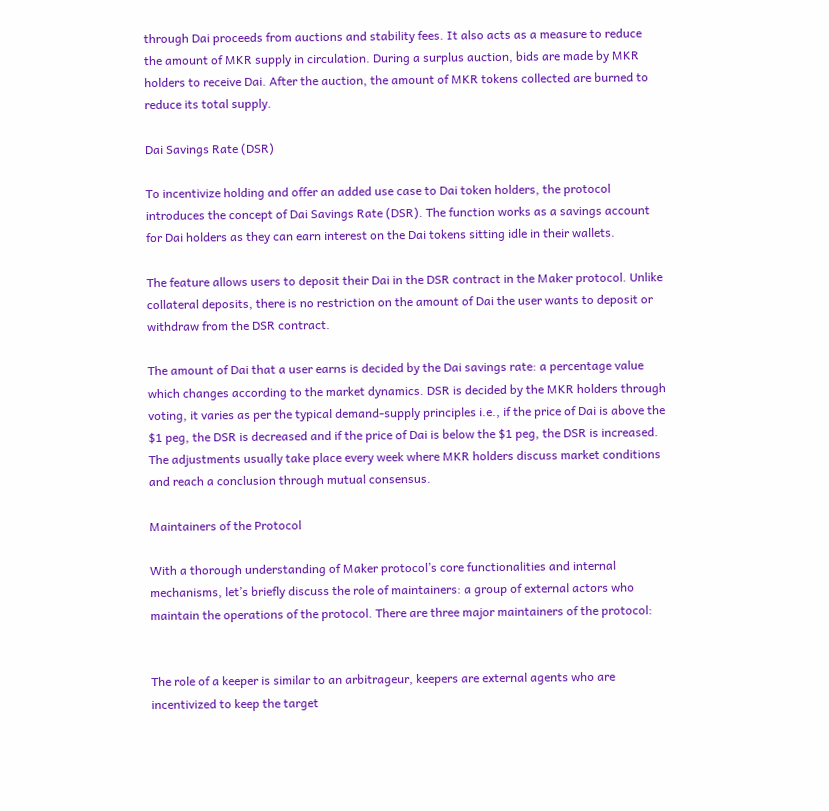through Dai proceeds from auctions and stability fees. It also acts as a measure to reduce the amount of MKR supply in circulation. During a surplus auction, bids are made by MKR holders to receive Dai. After the auction, the amount of MKR tokens collected are burned to reduce its total supply.

Dai Savings Rate (DSR)

To incentivize holding and offer an added use case to Dai token holders, the protocol introduces the concept of Dai Savings Rate (DSR). The function works as a savings account for Dai holders as they can earn interest on the Dai tokens sitting idle in their wallets.

The feature allows users to deposit their Dai in the DSR contract in the Maker protocol. Unlike collateral deposits, there is no restriction on the amount of Dai the user wants to deposit or withdraw from the DSR contract.

The amount of Dai that a user earns is decided by the Dai savings rate: a percentage value which changes according to the market dynamics. DSR is decided by the MKR holders through voting, it varies as per the typical demand-supply principles i.e., if the price of Dai is above the $1 peg, the DSR is decreased and if the price of Dai is below the $1 peg, the DSR is increased. The adjustments usually take place every week where MKR holders discuss market conditions and reach a conclusion through mutual consensus.

Maintainers of the Protocol

With a thorough understanding of Maker protocol’s core functionalities and internal mechanisms, let’s briefly discuss the role of maintainers: a group of external actors who maintain the operations of the protocol. There are three major maintainers of the protocol:


The role of a keeper is similar to an arbitrageur, keepers are external agents who are incentivized to keep the target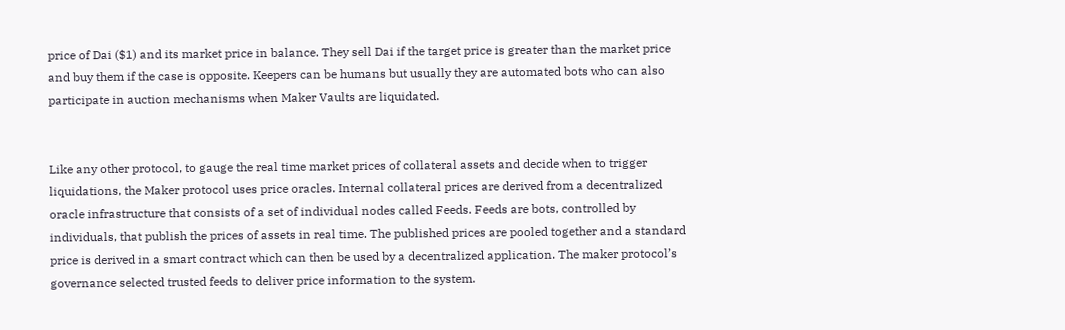price of Dai ($1) and its market price in balance. They sell Dai if the target price is greater than the market price and buy them if the case is opposite. Keepers can be humans but usually they are automated bots who can also participate in auction mechanisms when Maker Vaults are liquidated.


Like any other protocol, to gauge the real time market prices of collateral assets and decide when to trigger liquidations, the Maker protocol uses price oracles. Internal collateral prices are derived from a decentralized oracle infrastructure that consists of a set of individual nodes called Feeds. Feeds are bots, controlled by individuals, that publish the prices of assets in real time. The published prices are pooled together and a standard price is derived in a smart contract which can then be used by a decentralized application. The maker protocol’s governance selected trusted feeds to deliver price information to the system.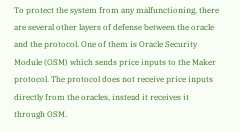To protect the system from any malfunctioning, there are several other layers of defense between the oracle and the protocol. One of them is Oracle Security Module (OSM) which sends price inputs to the Maker protocol. The protocol does not receive price inputs directly from the oracles, instead it receives it through OSM.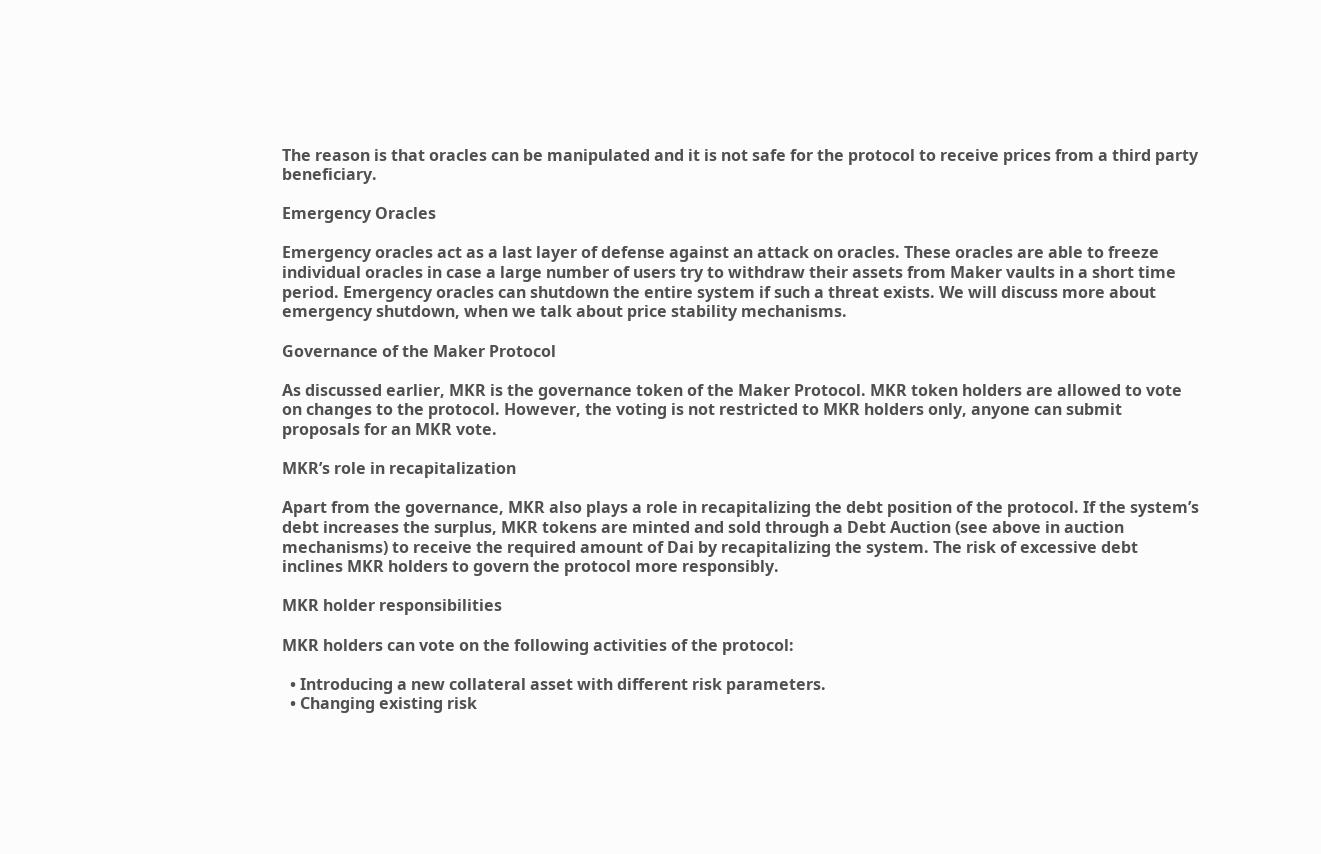The reason is that oracles can be manipulated and it is not safe for the protocol to receive prices from a third party beneficiary.

Emergency Oracles

Emergency oracles act as a last layer of defense against an attack on oracles. These oracles are able to freeze individual oracles in case a large number of users try to withdraw their assets from Maker vaults in a short time period. Emergency oracles can shutdown the entire system if such a threat exists. We will discuss more about emergency shutdown, when we talk about price stability mechanisms.

Governance of the Maker Protocol

As discussed earlier, MKR is the governance token of the Maker Protocol. MKR token holders are allowed to vote on changes to the protocol. However, the voting is not restricted to MKR holders only, anyone can submit proposals for an MKR vote.

MKR’s role in recapitalization

Apart from the governance, MKR also plays a role in recapitalizing the debt position of the protocol. If the system’s debt increases the surplus, MKR tokens are minted and sold through a Debt Auction (see above in auction mechanisms) to receive the required amount of Dai by recapitalizing the system. The risk of excessive debt inclines MKR holders to govern the protocol more responsibly.

MKR holder responsibilities

MKR holders can vote on the following activities of the protocol:

  • Introducing a new collateral asset with different risk parameters.
  • Changing existing risk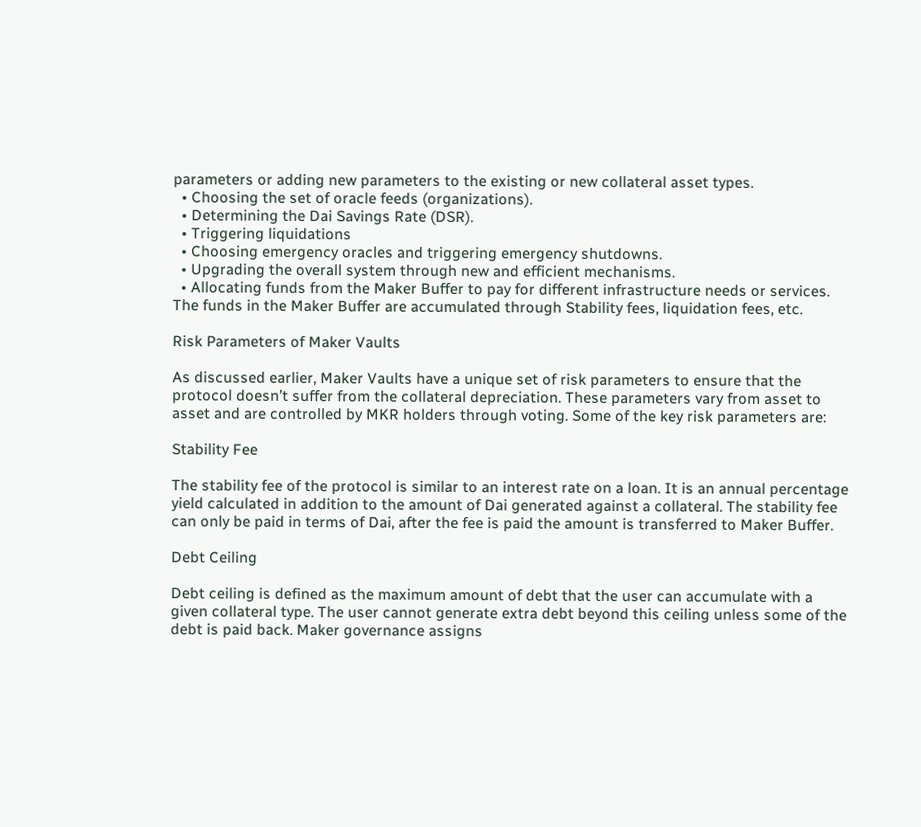parameters or adding new parameters to the existing or new collateral asset types.
  • Choosing the set of oracle feeds (organizations).
  • Determining the Dai Savings Rate (DSR).
  • Triggering liquidations
  • Choosing emergency oracles and triggering emergency shutdowns.
  • Upgrading the overall system through new and efficient mechanisms.
  • Allocating funds from the Maker Buffer to pay for different infrastructure needs or services. The funds in the Maker Buffer are accumulated through Stability fees, liquidation fees, etc.

Risk Parameters of Maker Vaults

As discussed earlier, Maker Vaults have a unique set of risk parameters to ensure that the protocol doesn’t suffer from the collateral depreciation. These parameters vary from asset to asset and are controlled by MKR holders through voting. Some of the key risk parameters are:

Stability Fee

The stability fee of the protocol is similar to an interest rate on a loan. It is an annual percentage yield calculated in addition to the amount of Dai generated against a collateral. The stability fee can only be paid in terms of Dai, after the fee is paid the amount is transferred to Maker Buffer.

Debt Ceiling

Debt ceiling is defined as the maximum amount of debt that the user can accumulate with a given collateral type. The user cannot generate extra debt beyond this ceiling unless some of the debt is paid back. Maker governance assigns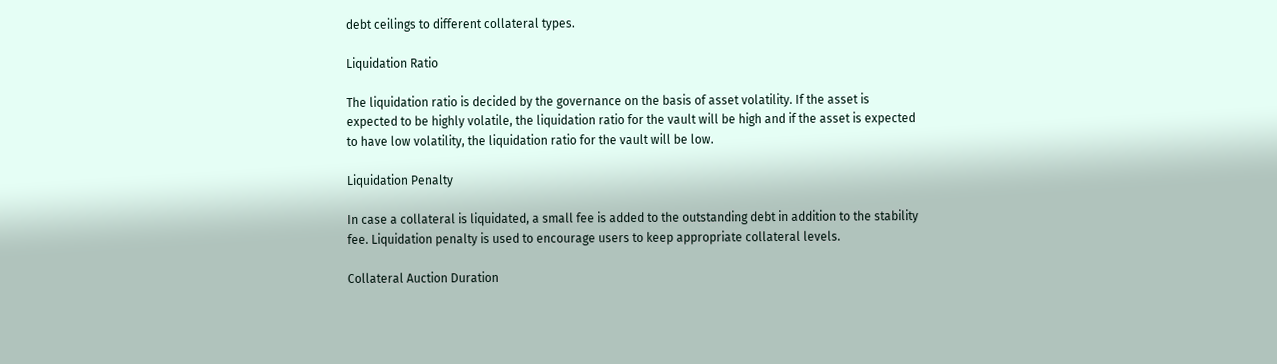debt ceilings to different collateral types.

Liquidation Ratio

The liquidation ratio is decided by the governance on the basis of asset volatility. If the asset is expected to be highly volatile, the liquidation ratio for the vault will be high and if the asset is expected to have low volatility, the liquidation ratio for the vault will be low.

Liquidation Penalty

In case a collateral is liquidated, a small fee is added to the outstanding debt in addition to the stability fee. Liquidation penalty is used to encourage users to keep appropriate collateral levels.

Collateral Auction Duration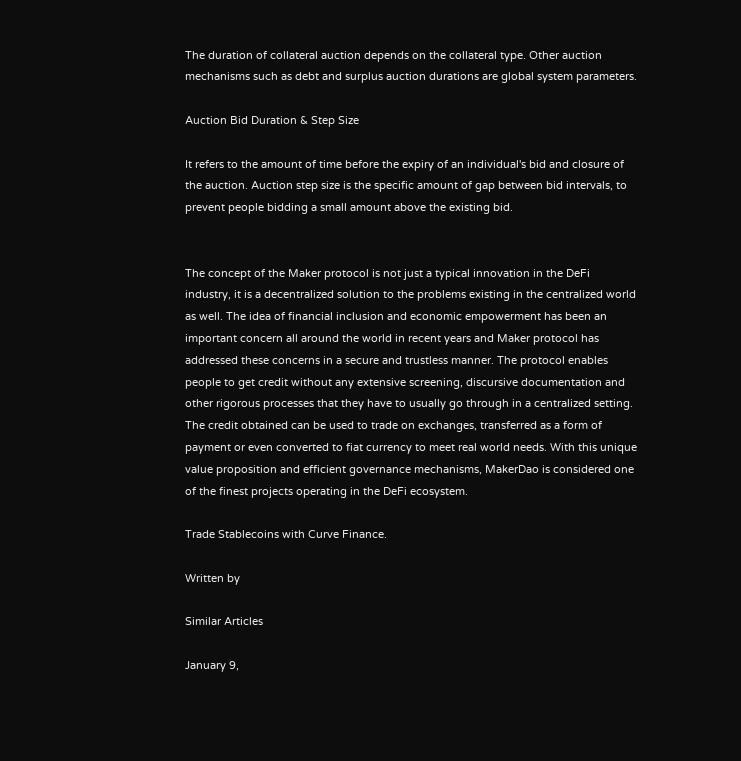The duration of collateral auction depends on the collateral type. Other auction mechanisms such as debt and surplus auction durations are global system parameters.

Auction Bid Duration & Step Size

It refers to the amount of time before the expiry of an individual's bid and closure of the auction. Auction step size is the specific amount of gap between bid intervals, to prevent people bidding a small amount above the existing bid.


The concept of the Maker protocol is not just a typical innovation in the DeFi industry, it is a decentralized solution to the problems existing in the centralized world as well. The idea of financial inclusion and economic empowerment has been an important concern all around the world in recent years and Maker protocol has addressed these concerns in a secure and trustless manner. The protocol enables people to get credit without any extensive screening, discursive documentation and other rigorous processes that they have to usually go through in a centralized setting. The credit obtained can be used to trade on exchanges, transferred as a form of payment or even converted to fiat currency to meet real world needs. With this unique value proposition and efficient governance mechanisms, MakerDao is considered one of the finest projects operating in the DeFi ecosystem.

Trade Stablecoins with Curve Finance.

Written by

Similar Articles

January 9,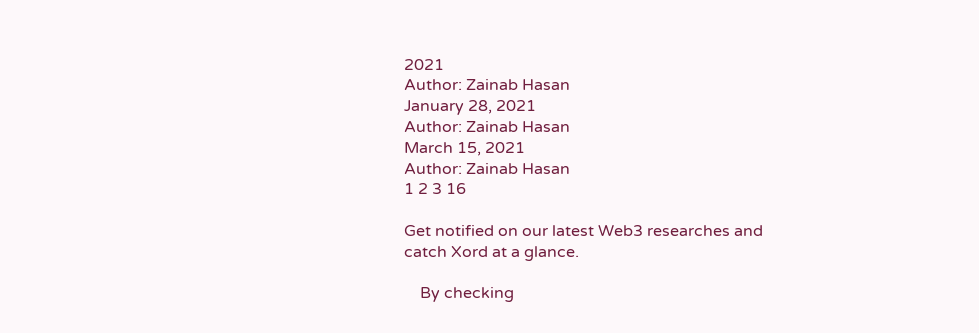2021
Author: Zainab Hasan
January 28, 2021
Author: Zainab Hasan
March 15, 2021
Author: Zainab Hasan
1 2 3 16

Get notified on our latest Web3 researches and catch Xord at a glance.

    By checking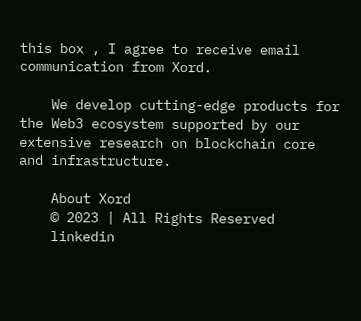this box , I agree to receive email communication from Xord.

    We develop cutting-edge products for the Web3 ecosystem supported by our extensive research on blockchain core and infrastructure.

    About Xord
    © 2023 | All Rights Reserved
    linkedin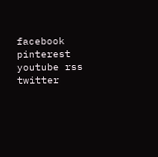facebook pinterest youtube rss twitter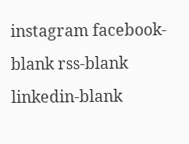instagram facebook-blank rss-blank linkedin-blank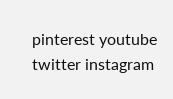pinterest youtube twitter instagram